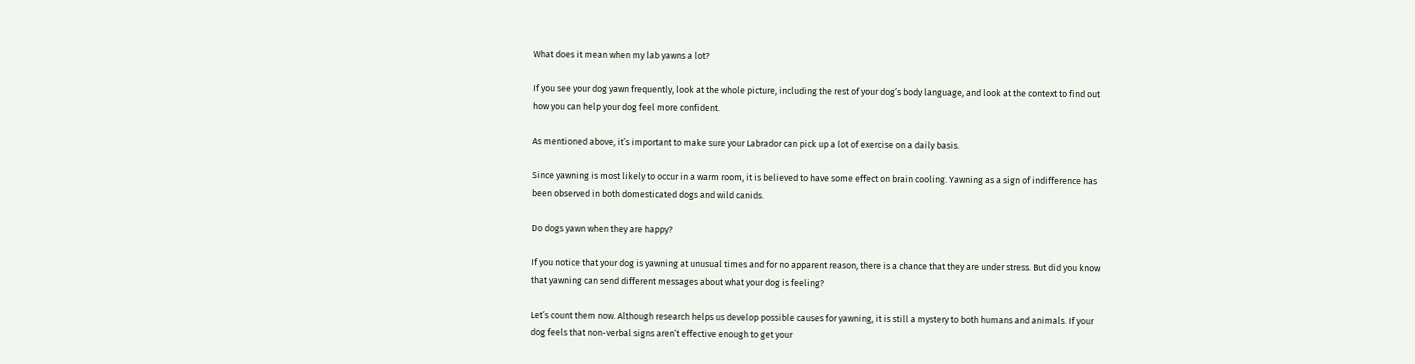What does it mean when my lab yawns a lot?

If you see your dog yawn frequently, look at the whole picture, including the rest of your dog’s body language, and look at the context to find out how you can help your dog feel more confident.

As mentioned above, it’s important to make sure your Labrador can pick up a lot of exercise on a daily basis.

Since yawning is most likely to occur in a warm room, it is believed to have some effect on brain cooling. Yawning as a sign of indifference has been observed in both domesticated dogs and wild canids.

Do dogs yawn when they are happy?

If you notice that your dog is yawning at unusual times and for no apparent reason, there is a chance that they are under stress. But did you know that yawning can send different messages about what your dog is feeling?

Let’s count them now. Although research helps us develop possible causes for yawning, it is still a mystery to both humans and animals. If your dog feels that non-verbal signs aren’t effective enough to get your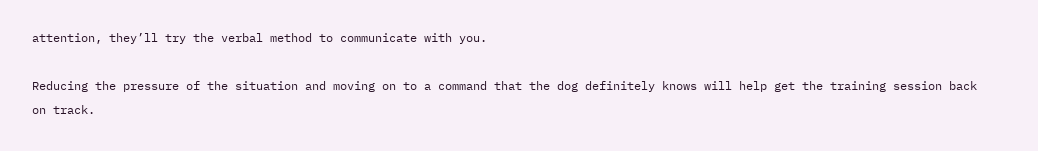attention, they’ll try the verbal method to communicate with you.

Reducing the pressure of the situation and moving on to a command that the dog definitely knows will help get the training session back on track.